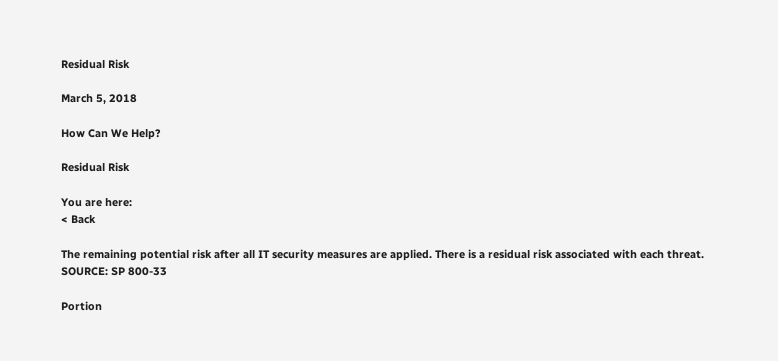Residual Risk

March 5, 2018

How Can We Help?

Residual Risk

You are here:
< Back

The remaining potential risk after all IT security measures are applied. There is a residual risk associated with each threat.
SOURCE: SP 800-33

Portion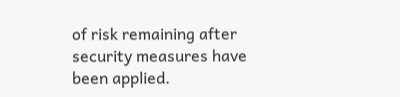of risk remaining after security measures have been applied.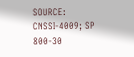SOURCE: CNSSI-4009; SP 800-30